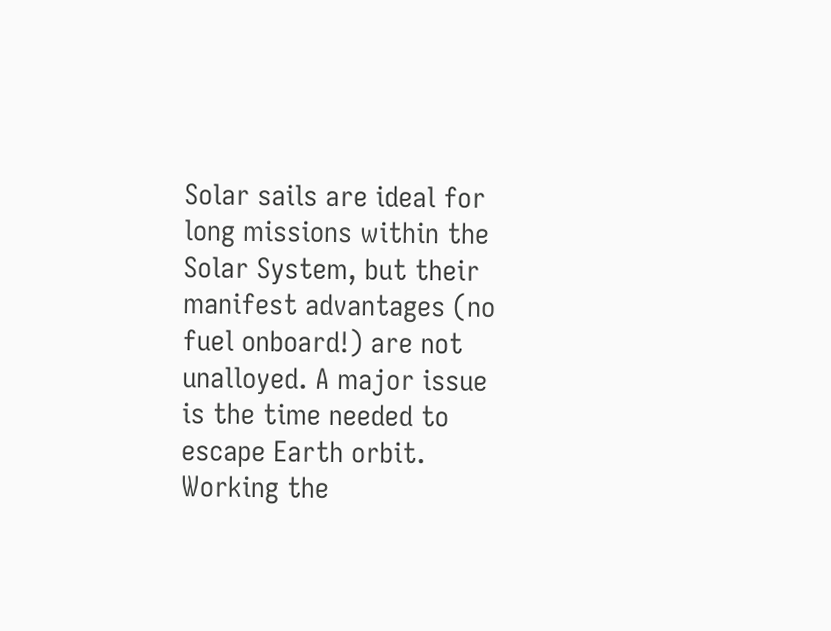Solar sails are ideal for long missions within the Solar System, but their manifest advantages (no fuel onboard!) are not unalloyed. A major issue is the time needed to escape Earth orbit. Working the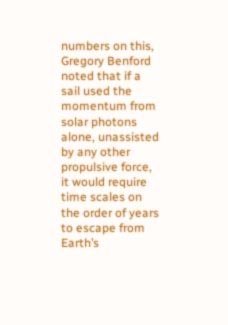numbers on this, Gregory Benford noted that if a sail used the momentum from solar photons alone, unassisted by any other propulsive force, it would require time scales on the order of years to escape from Earth’s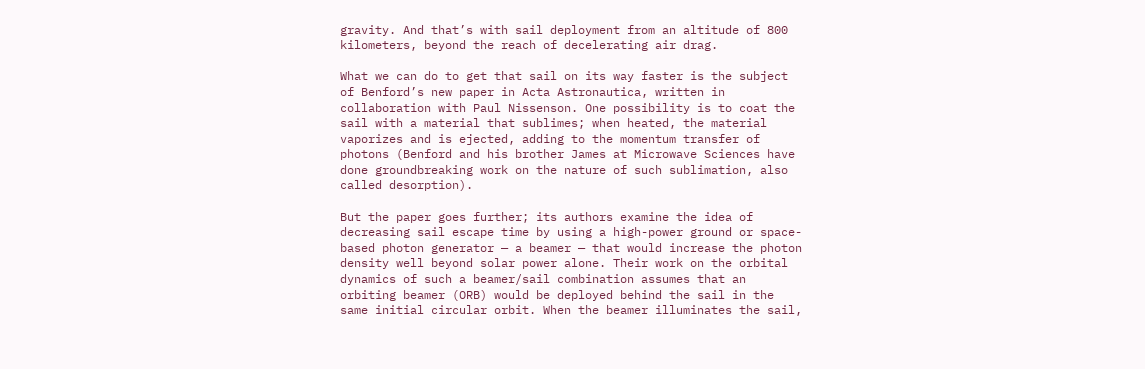gravity. And that’s with sail deployment from an altitude of 800 kilometers, beyond the reach of decelerating air drag.

What we can do to get that sail on its way faster is the subject of Benford’s new paper in Acta Astronautica, written in collaboration with Paul Nissenson. One possibility is to coat the sail with a material that sublimes; when heated, the material vaporizes and is ejected, adding to the momentum transfer of photons (Benford and his brother James at Microwave Sciences have done groundbreaking work on the nature of such sublimation, also called desorption).

But the paper goes further; its authors examine the idea of decreasing sail escape time by using a high-power ground or space-based photon generator — a beamer — that would increase the photon density well beyond solar power alone. Their work on the orbital dynamics of such a beamer/sail combination assumes that an orbiting beamer (ORB) would be deployed behind the sail in the same initial circular orbit. When the beamer illuminates the sail,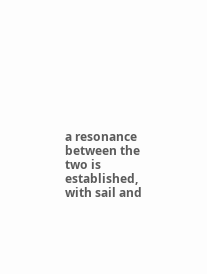a resonance between the two is established, with sail and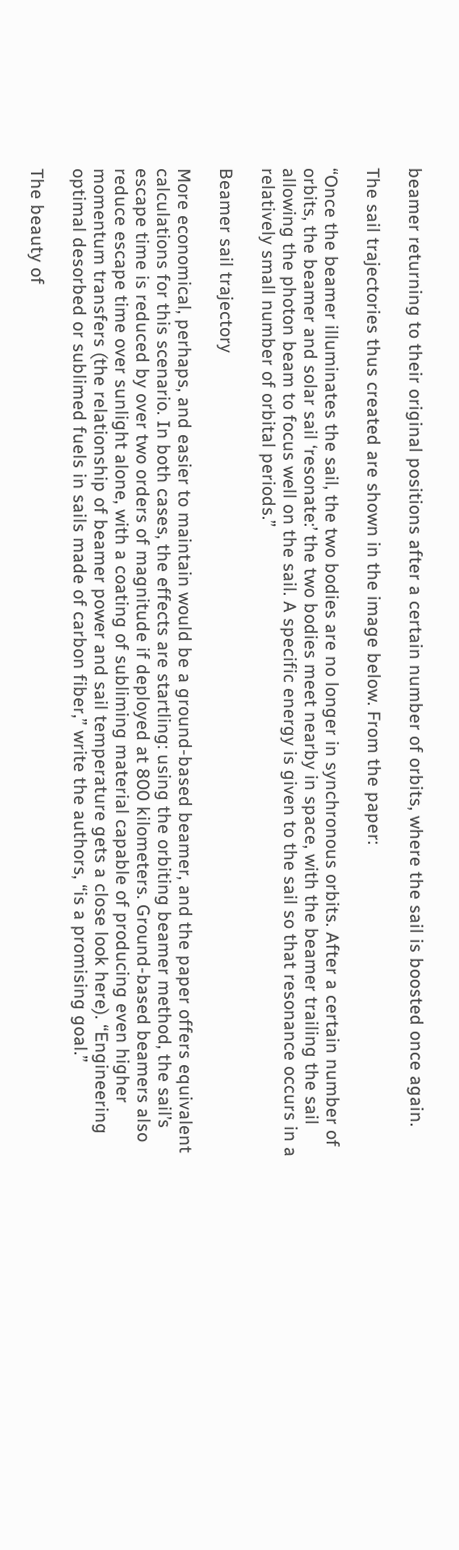beamer returning to their original positions after a certain number of orbits, where the sail is boosted once again.

The sail trajectories thus created are shown in the image below. From the paper:

“Once the beamer illuminates the sail, the two bodies are no longer in synchronous orbits. After a certain number of orbits, the beamer and solar sail ‘resonate:’ the two bodies meet nearby in space, with the beamer trailing the sail allowing the photon beam to focus well on the sail. A specific energy is given to the sail so that resonance occurs in a relatively small number of orbital periods.”

Beamer sail trajectory

More economical, perhaps, and easier to maintain would be a ground-based beamer, and the paper offers equivalent calculations for this scenario. In both cases, the effects are startling: using the orbiting beamer method, the sail’s escape time is reduced by over two orders of magnitude if deployed at 800 kilometers. Ground-based beamers also reduce escape time over sunlight alone, with a coating of subliming material capable of producing even higher momentum transfers (the relationship of beamer power and sail temperature gets a close look here). “Engineering optimal desorbed or sublimed fuels in sails made of carbon fiber,” write the authors, “is a promising goal.”

The beauty of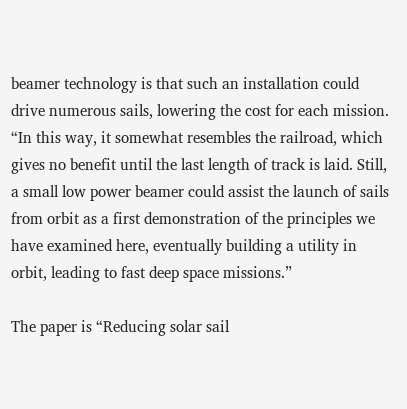beamer technology is that such an installation could drive numerous sails, lowering the cost for each mission. “In this way, it somewhat resembles the railroad, which gives no benefit until the last length of track is laid. Still, a small low power beamer could assist the launch of sails from orbit as a first demonstration of the principles we have examined here, eventually building a utility in orbit, leading to fast deep space missions.”

The paper is “Reducing solar sail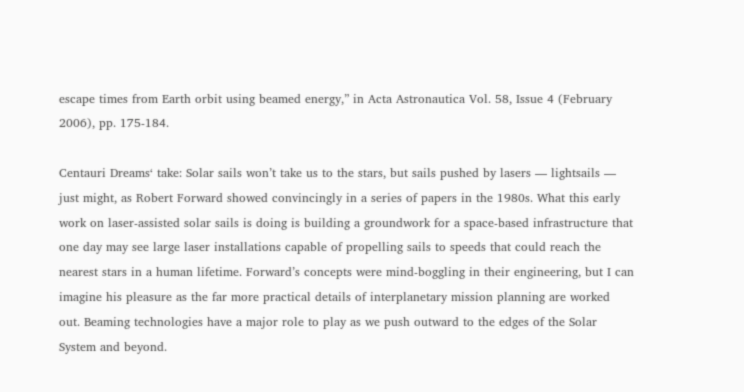escape times from Earth orbit using beamed energy,” in Acta Astronautica Vol. 58, Issue 4 (February 2006), pp. 175-184.

Centauri Dreams‘ take: Solar sails won’t take us to the stars, but sails pushed by lasers — lightsails — just might, as Robert Forward showed convincingly in a series of papers in the 1980s. What this early work on laser-assisted solar sails is doing is building a groundwork for a space-based infrastructure that one day may see large laser installations capable of propelling sails to speeds that could reach the nearest stars in a human lifetime. Forward’s concepts were mind-boggling in their engineering, but I can imagine his pleasure as the far more practical details of interplanetary mission planning are worked out. Beaming technologies have a major role to play as we push outward to the edges of the Solar System and beyond.